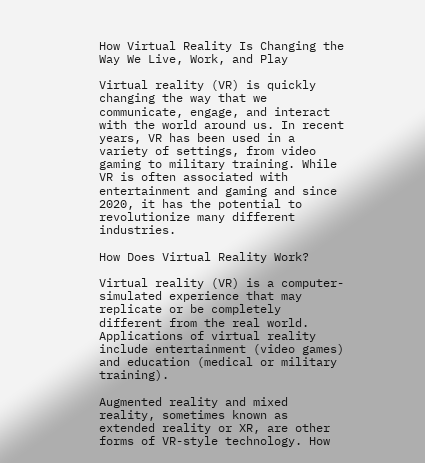How Virtual Reality Is Changing the Way We Live, Work, and Play

Virtual reality (VR) is quickly changing the way that we communicate, engage, and interact with the world around us. In recent years, VR has been used in a variety of settings, from video gaming to military training. While VR is often associated with entertainment and gaming and since 2020, it has the potential to revolutionize many different industries.

How Does Virtual Reality Work?

Virtual reality (VR) is a computer-simulated experience that may replicate or be completely different from the real world. Applications of virtual reality include entertainment (video games) and education (medical or military training).

Augmented reality and mixed reality, sometimes known as extended reality or XR, are other forms of VR-style technology. How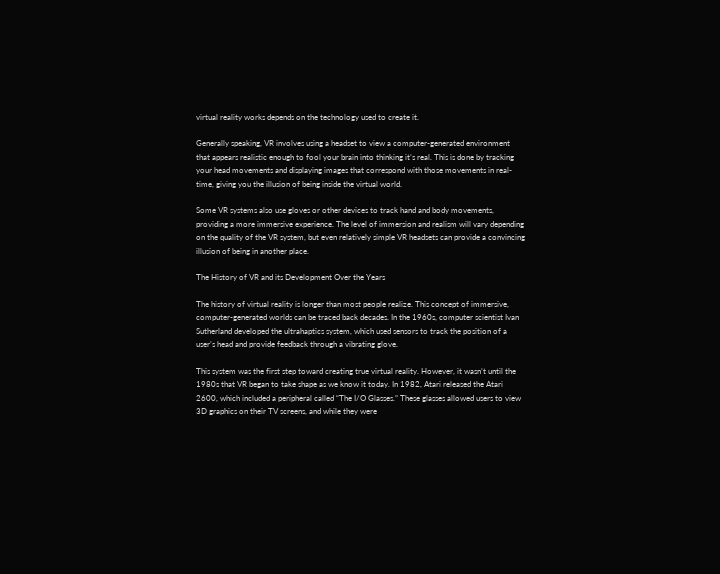virtual reality works depends on the technology used to create it.

Generally speaking, VR involves using a headset to view a computer-generated environment that appears realistic enough to fool your brain into thinking it’s real. This is done by tracking your head movements and displaying images that correspond with those movements in real-time, giving you the illusion of being inside the virtual world.

Some VR systems also use gloves or other devices to track hand and body movements, providing a more immersive experience. The level of immersion and realism will vary depending on the quality of the VR system, but even relatively simple VR headsets can provide a convincing illusion of being in another place.

The History of VR and its Development Over the Years

The history of virtual reality is longer than most people realize. This concept of immersive, computer-generated worlds can be traced back decades. In the 1960s, computer scientist Ivan Sutherland developed the ultrahaptics system, which used sensors to track the position of a user’s head and provide feedback through a vibrating glove.

This system was the first step toward creating true virtual reality. However, it wasn’t until the 1980s that VR began to take shape as we know it today. In 1982, Atari released the Atari 2600, which included a peripheral called “The I/O Glasses.” These glasses allowed users to view 3D graphics on their TV screens, and while they were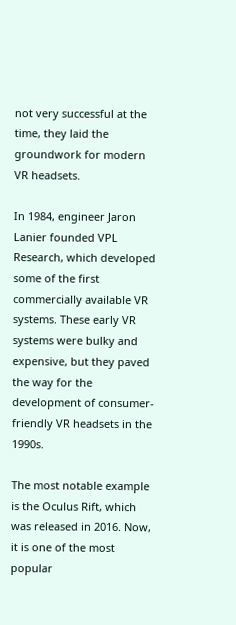not very successful at the time, they laid the groundwork for modern VR headsets.

In 1984, engineer Jaron Lanier founded VPL Research, which developed some of the first commercially available VR systems. These early VR systems were bulky and expensive, but they paved the way for the development of consumer-friendly VR headsets in the 1990s.

The most notable example is the Oculus Rift, which was released in 2016. Now, it is one of the most popular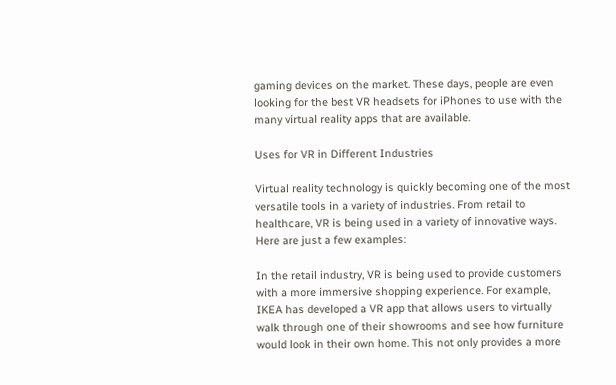gaming devices on the market. These days, people are even looking for the best VR headsets for iPhones to use with the many virtual reality apps that are available.

Uses for VR in Different Industries

Virtual reality technology is quickly becoming one of the most versatile tools in a variety of industries. From retail to healthcare, VR is being used in a variety of innovative ways. Here are just a few examples:

In the retail industry, VR is being used to provide customers with a more immersive shopping experience. For example, IKEA has developed a VR app that allows users to virtually walk through one of their showrooms and see how furniture would look in their own home. This not only provides a more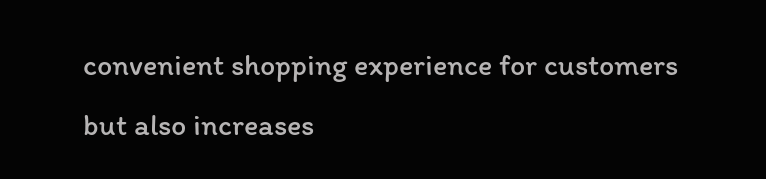convenient shopping experience for customers but also increases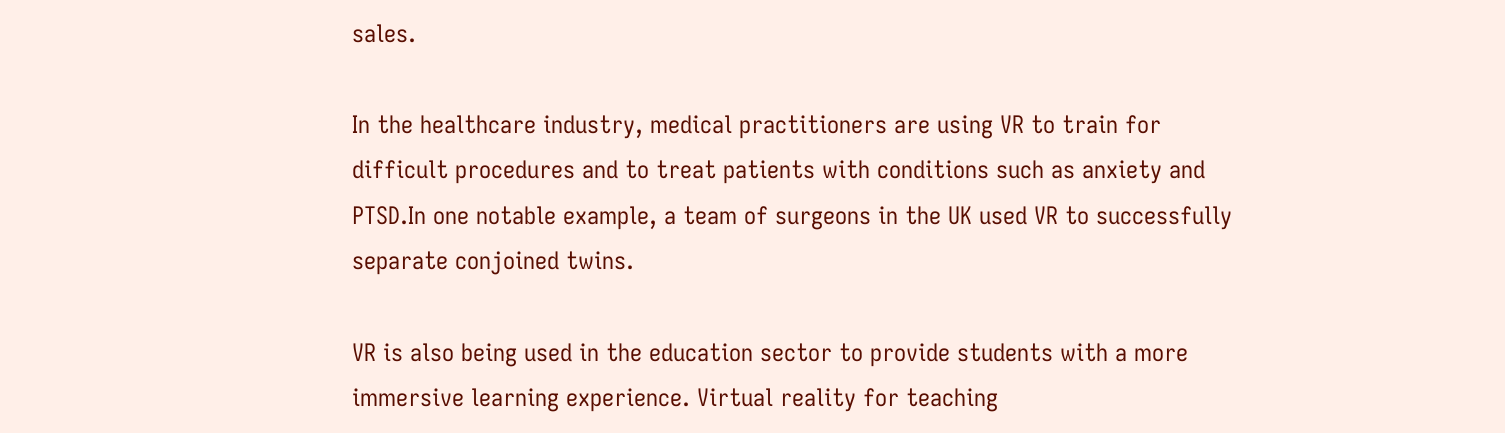sales.

In the healthcare industry, medical practitioners are using VR to train for difficult procedures and to treat patients with conditions such as anxiety and PTSD.In one notable example, a team of surgeons in the UK used VR to successfully separate conjoined twins.

VR is also being used in the education sector to provide students with a more immersive learning experience. Virtual reality for teaching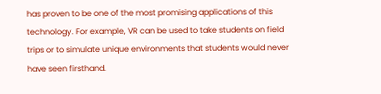has proven to be one of the most promising applications of this technology. For example, VR can be used to take students on field trips or to simulate unique environments that students would never have seen firsthand.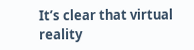It’s clear that virtual reality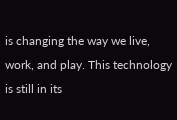is changing the way we live, work, and play. This technology is still in its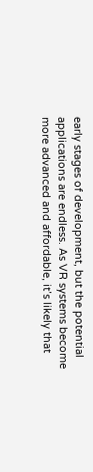early stages of development, but the potential applications are endless. As VR systems become more advanced and affordable, it’s likely that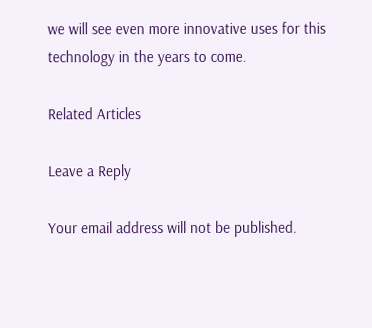we will see even more innovative uses for this technology in the years to come.

Related Articles

Leave a Reply

Your email address will not be published.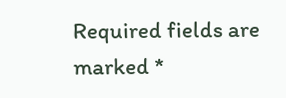Required fields are marked *